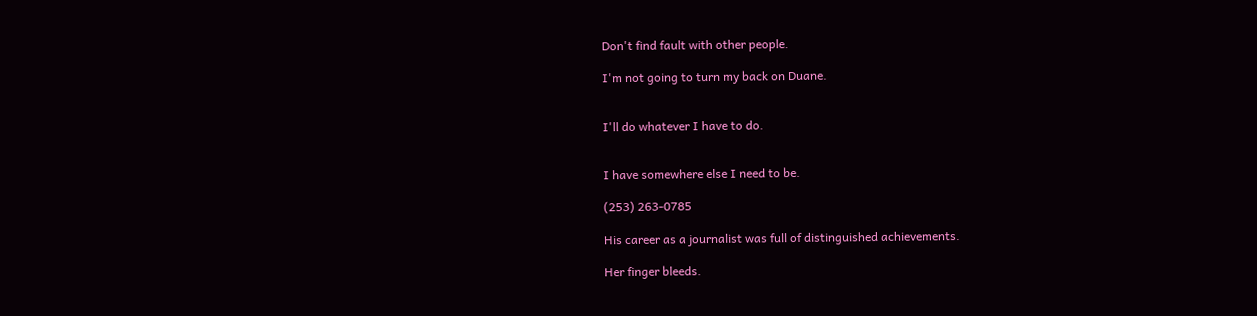Don't find fault with other people.

I'm not going to turn my back on Duane.


I'll do whatever I have to do.


I have somewhere else I need to be.

(253) 263-0785

His career as a journalist was full of distinguished achievements.

Her finger bleeds.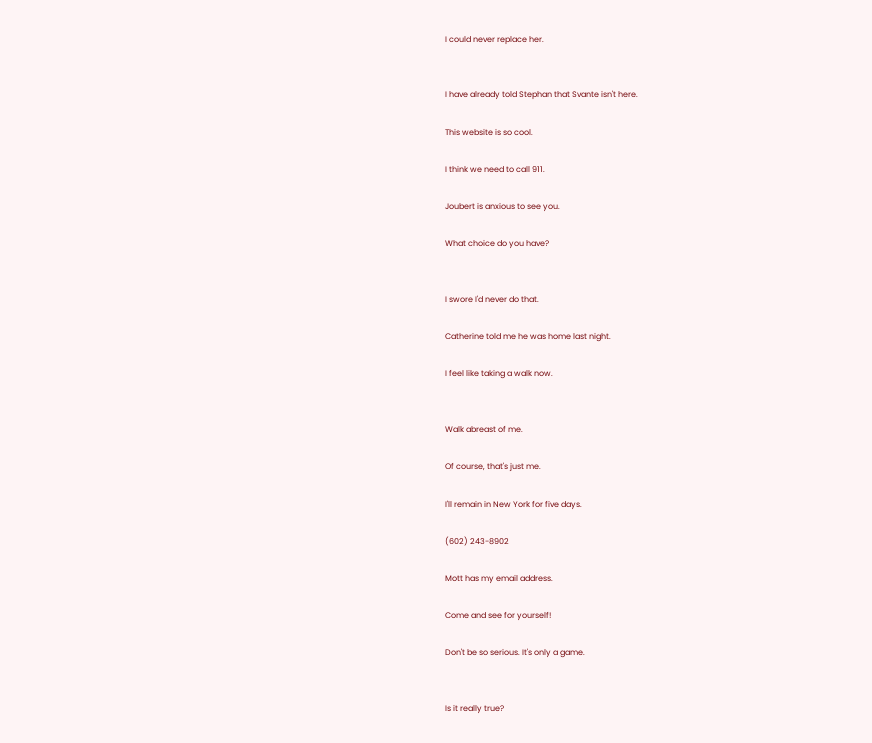I could never replace her.


I have already told Stephan that Svante isn't here.

This website is so cool.

I think we need to call 911.

Joubert is anxious to see you.

What choice do you have?


I swore I'd never do that.

Catherine told me he was home last night.

I feel like taking a walk now.


Walk abreast of me.

Of course, that's just me.

I'll remain in New York for five days.

(602) 243-8902

Mott has my email address.

Come and see for yourself!

Don't be so serious. It's only a game.


Is it really true?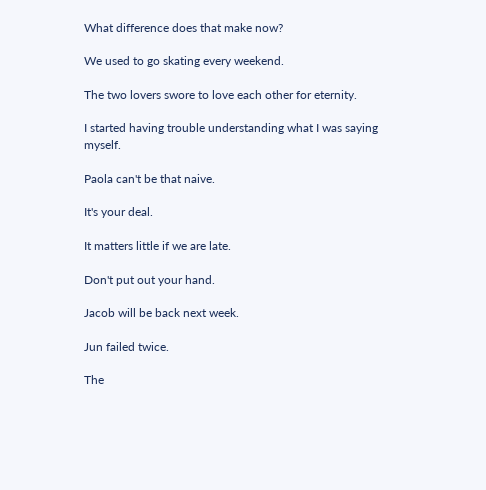What difference does that make now?

We used to go skating every weekend.

The two lovers swore to love each other for eternity.

I started having trouble understanding what I was saying myself.

Paola can't be that naive.

It's your deal.

It matters little if we are late.

Don't put out your hand.

Jacob will be back next week.

Jun failed twice.

The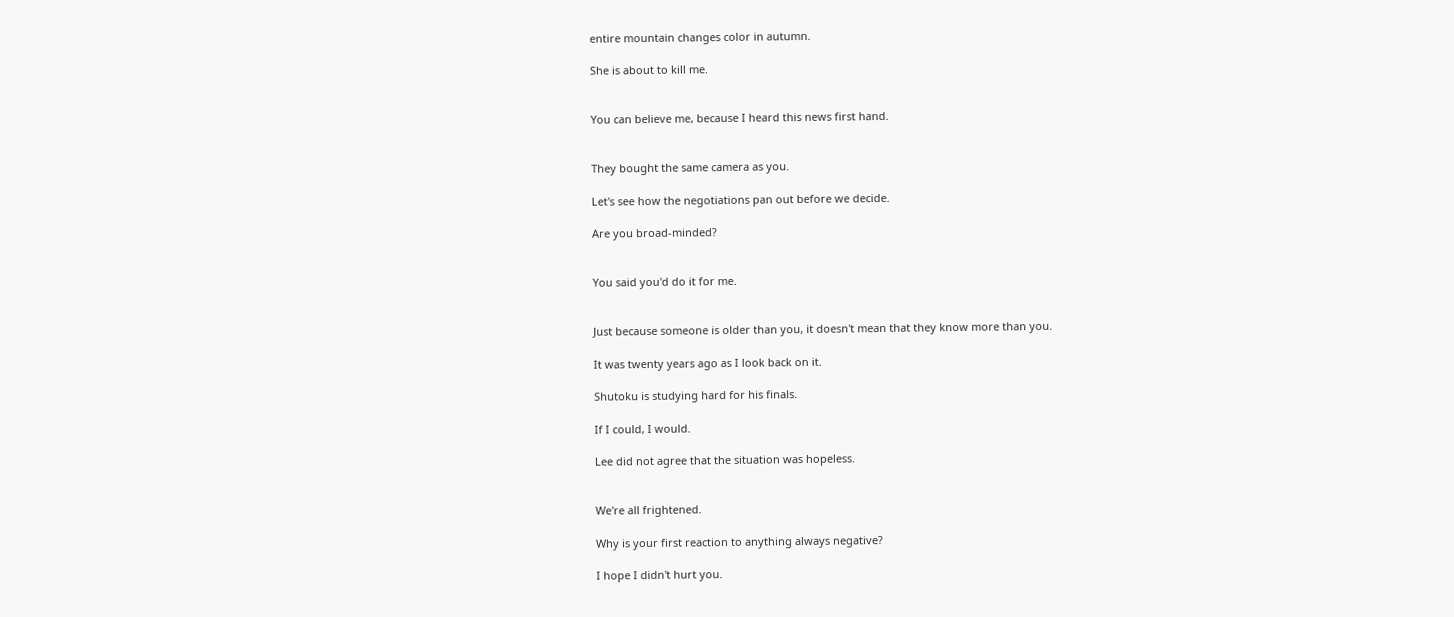entire mountain changes color in autumn.

She is about to kill me.


You can believe me, because I heard this news first hand.


They bought the same camera as you.

Let's see how the negotiations pan out before we decide.

Are you broad-minded?


You said you'd do it for me.


Just because someone is older than you, it doesn't mean that they know more than you.

It was twenty years ago as I look back on it.

Shutoku is studying hard for his finals.

If I could, I would.

Lee did not agree that the situation was hopeless.


We're all frightened.

Why is your first reaction to anything always negative?

I hope I didn't hurt you.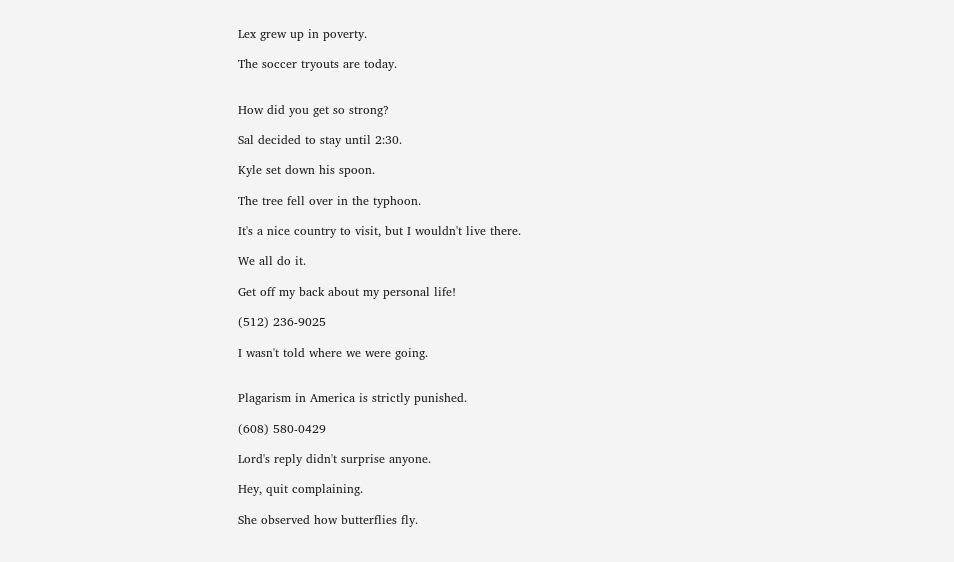Lex grew up in poverty.

The soccer tryouts are today.


How did you get so strong?

Sal decided to stay until 2:30.

Kyle set down his spoon.

The tree fell over in the typhoon.

It's a nice country to visit, but I wouldn't live there.

We all do it.

Get off my back about my personal life!

(512) 236-9025

I wasn't told where we were going.


Plagarism in America is strictly punished.

(608) 580-0429

Lord's reply didn't surprise anyone.

Hey, quit complaining.

She observed how butterflies fly.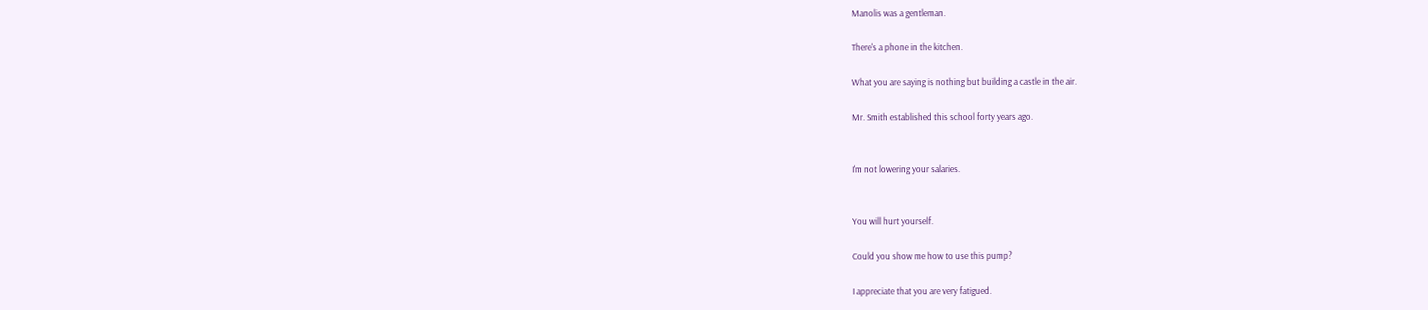Manolis was a gentleman.

There's a phone in the kitchen.

What you are saying is nothing but building a castle in the air.

Mr. Smith established this school forty years ago.


I'm not lowering your salaries.


You will hurt yourself.

Could you show me how to use this pump?

I appreciate that you are very fatigued.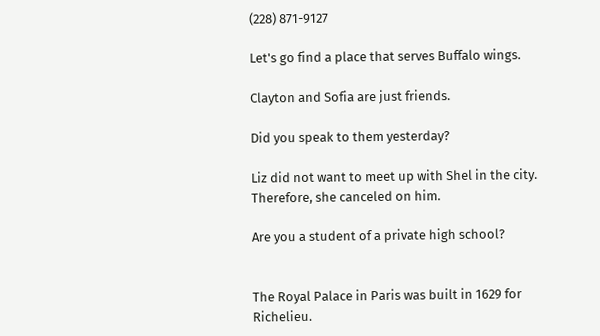(228) 871-9127

Let's go find a place that serves Buffalo wings.

Clayton and Sofia are just friends.

Did you speak to them yesterday?

Liz did not want to meet up with Shel in the city. Therefore, she canceled on him.

Are you a student of a private high school?


The Royal Palace in Paris was built in 1629 for Richelieu.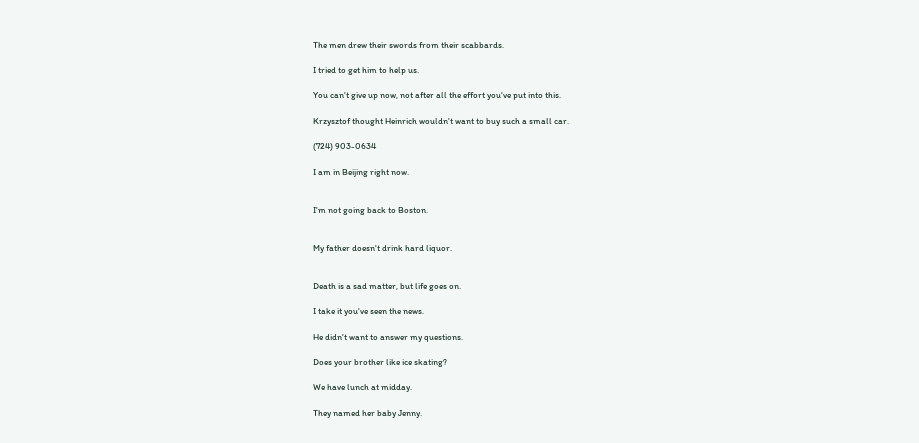The men drew their swords from their scabbards.

I tried to get him to help us.

You can't give up now, not after all the effort you've put into this.

Krzysztof thought Heinrich wouldn't want to buy such a small car.

(724) 903-0634

I am in Beijing right now.


I'm not going back to Boston.


My father doesn't drink hard liquor.


Death is a sad matter, but life goes on.

I take it you've seen the news.

He didn't want to answer my questions.

Does your brother like ice skating?

We have lunch at midday.

They named her baby Jenny.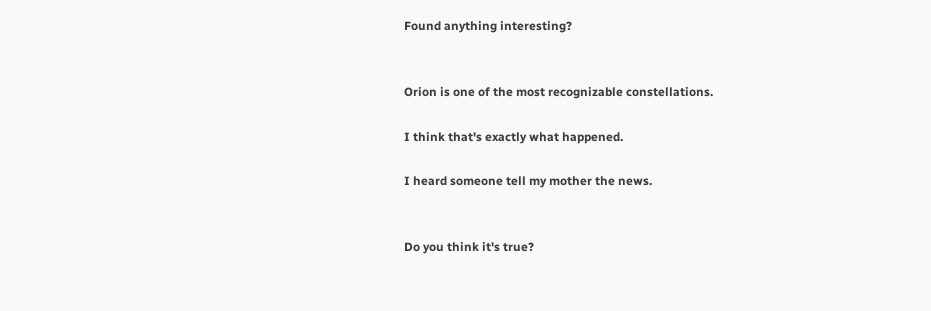Found anything interesting?


Orion is one of the most recognizable constellations.

I think that's exactly what happened.

I heard someone tell my mother the news.


Do you think it's true?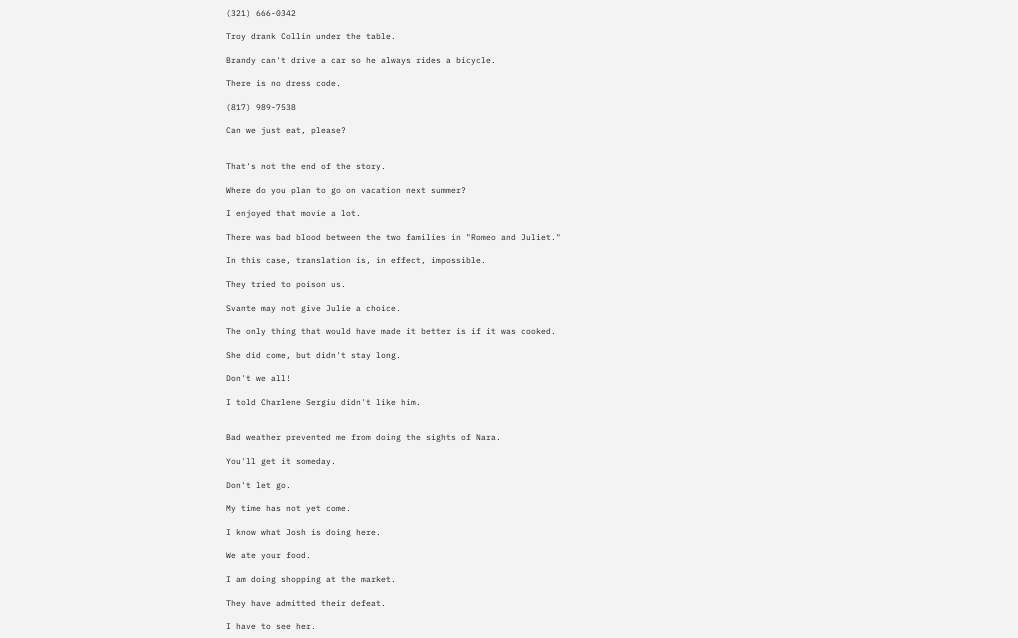(321) 666-0342

Troy drank Collin under the table.

Brandy can't drive a car so he always rides a bicycle.

There is no dress code.

(817) 989-7538

Can we just eat, please?


That's not the end of the story.

Where do you plan to go on vacation next summer?

I enjoyed that movie a lot.

There was bad blood between the two families in "Romeo and Juliet."

In this case, translation is, in effect, impossible.

They tried to poison us.

Svante may not give Julie a choice.

The only thing that would have made it better is if it was cooked.

She did come, but didn't stay long.

Don't we all!

I told Charlene Sergiu didn't like him.


Bad weather prevented me from doing the sights of Nara.

You'll get it someday.

Don't let go.

My time has not yet come.

I know what Josh is doing here.

We ate your food.

I am doing shopping at the market.

They have admitted their defeat.

I have to see her.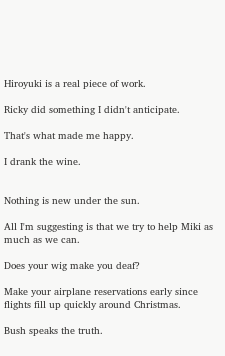Hiroyuki is a real piece of work.

Ricky did something I didn't anticipate.

That's what made me happy.

I drank the wine.


Nothing is new under the sun.

All I'm suggesting is that we try to help Miki as much as we can.

Does your wig make you deaf?

Make your airplane reservations early since flights fill up quickly around Christmas.

Bush speaks the truth.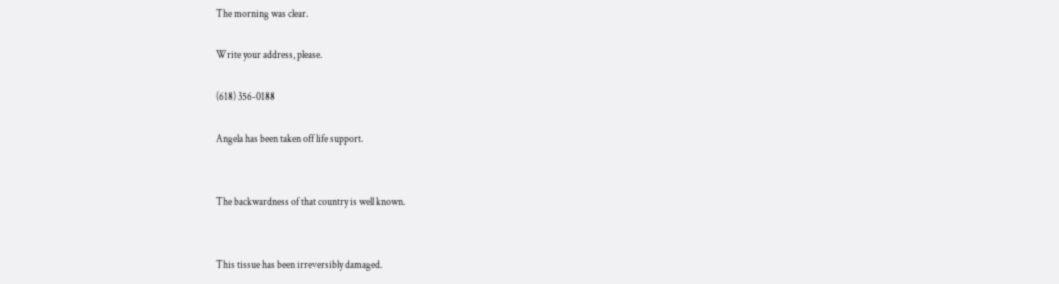The morning was clear.

Write your address, please.

(618) 356-0188

Angela has been taken off life support.


The backwardness of that country is well known.


This tissue has been irreversibly damaged.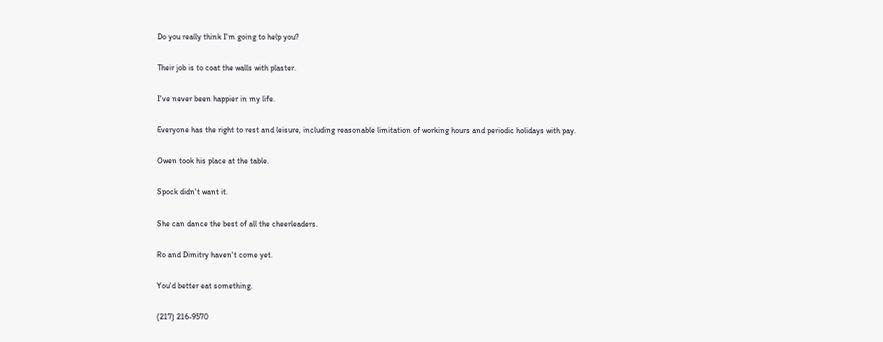Do you really think I'm going to help you?

Their job is to coat the walls with plaster.

I've never been happier in my life.

Everyone has the right to rest and leisure, including reasonable limitation of working hours and periodic holidays with pay.

Owen took his place at the table.

Spock didn't want it.

She can dance the best of all the cheerleaders.

Ro and Dimitry haven't come yet.

You'd better eat something.

(217) 216-9570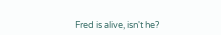Fred is alive, isn't he?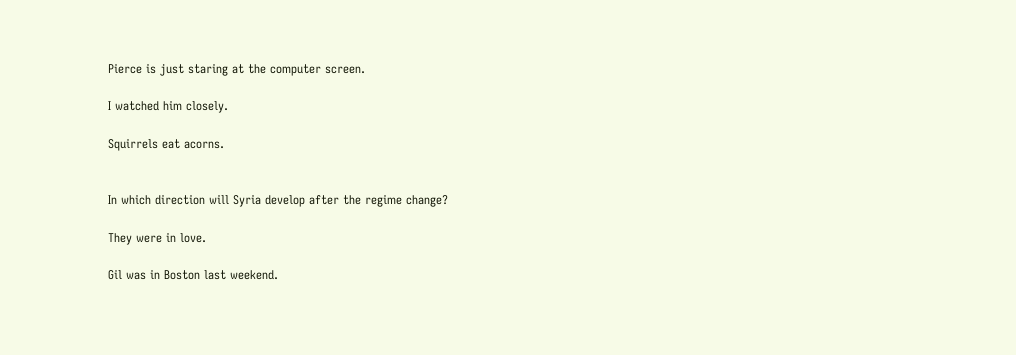Pierce is just staring at the computer screen.

I watched him closely.

Squirrels eat acorns.


In which direction will Syria develop after the regime change?

They were in love.

Gil was in Boston last weekend.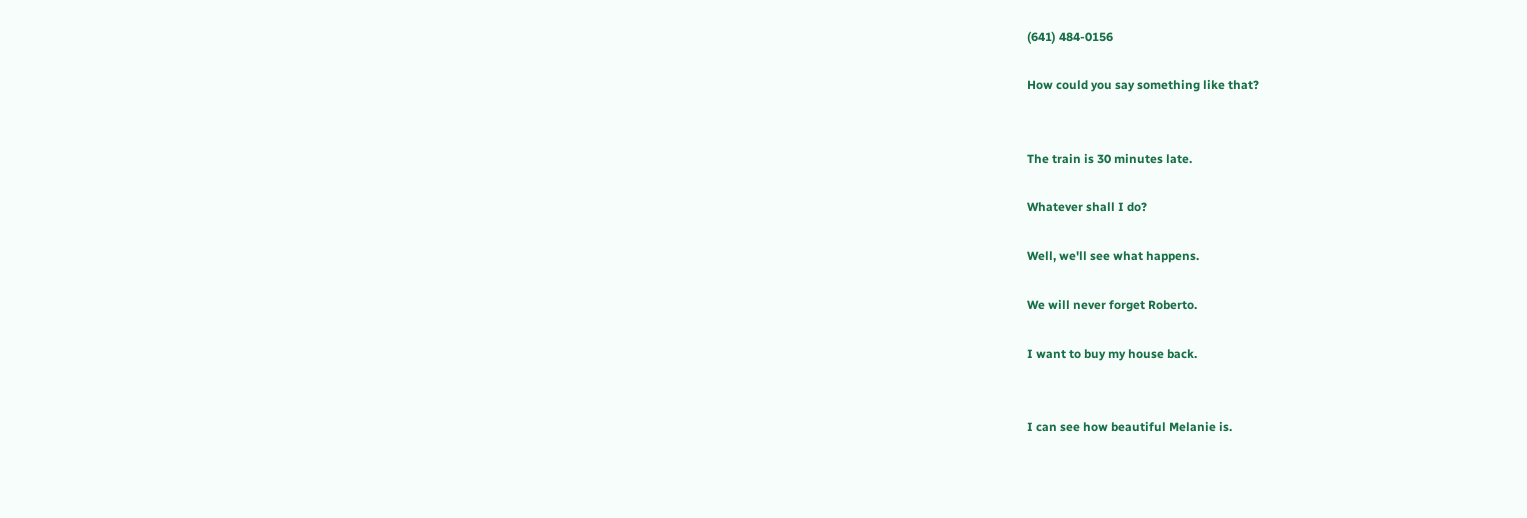(641) 484-0156

How could you say something like that?


The train is 30 minutes late.

Whatever shall I do?

Well, we'll see what happens.

We will never forget Roberto.

I want to buy my house back.


I can see how beautiful Melanie is.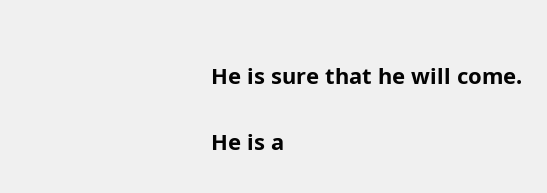He is sure that he will come.

He is a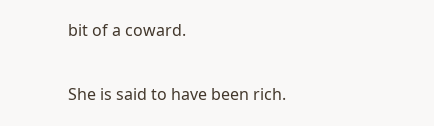bit of a coward.

She is said to have been rich.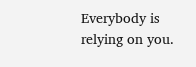Everybody is relying on you.